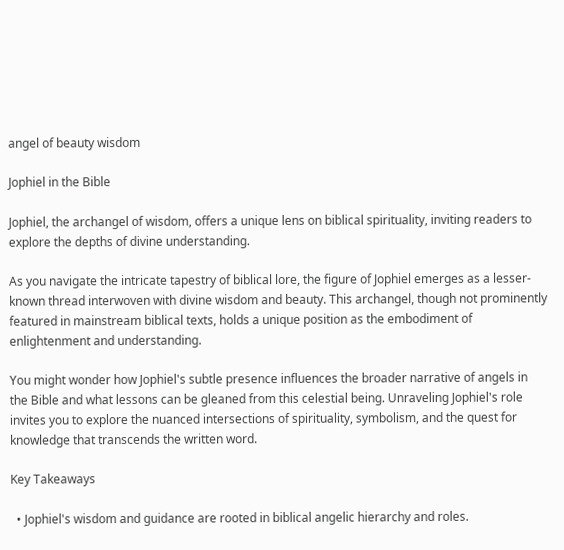angel of beauty wisdom

Jophiel in the Bible

Jophiel, the archangel of wisdom, offers a unique lens on biblical spirituality, inviting readers to explore the depths of divine understanding.

As you navigate the intricate tapestry of biblical lore, the figure of Jophiel emerges as a lesser-known thread interwoven with divine wisdom and beauty. This archangel, though not prominently featured in mainstream biblical texts, holds a unique position as the embodiment of enlightenment and understanding.

You might wonder how Jophiel's subtle presence influences the broader narrative of angels in the Bible and what lessons can be gleaned from this celestial being. Unraveling Jophiel's role invites you to explore the nuanced intersections of spirituality, symbolism, and the quest for knowledge that transcends the written word.

Key Takeaways

  • Jophiel's wisdom and guidance are rooted in biblical angelic hierarchy and roles.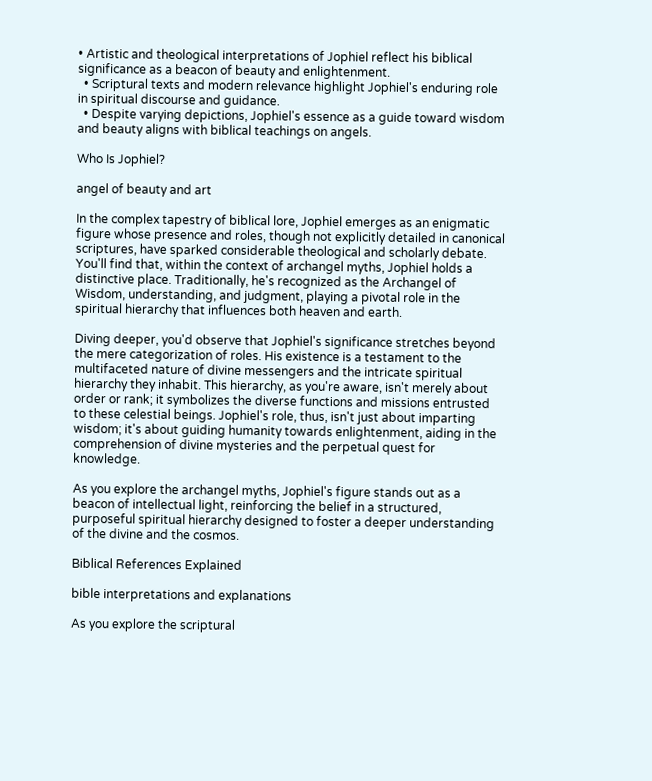• Artistic and theological interpretations of Jophiel reflect his biblical significance as a beacon of beauty and enlightenment.
  • Scriptural texts and modern relevance highlight Jophiel's enduring role in spiritual discourse and guidance.
  • Despite varying depictions, Jophiel's essence as a guide toward wisdom and beauty aligns with biblical teachings on angels.

Who Is Jophiel?

angel of beauty and art

In the complex tapestry of biblical lore, Jophiel emerges as an enigmatic figure whose presence and roles, though not explicitly detailed in canonical scriptures, have sparked considerable theological and scholarly debate. You'll find that, within the context of archangel myths, Jophiel holds a distinctive place. Traditionally, he's recognized as the Archangel of Wisdom, understanding, and judgment, playing a pivotal role in the spiritual hierarchy that influences both heaven and earth.

Diving deeper, you'd observe that Jophiel's significance stretches beyond the mere categorization of roles. His existence is a testament to the multifaceted nature of divine messengers and the intricate spiritual hierarchy they inhabit. This hierarchy, as you're aware, isn't merely about order or rank; it symbolizes the diverse functions and missions entrusted to these celestial beings. Jophiel's role, thus, isn't just about imparting wisdom; it's about guiding humanity towards enlightenment, aiding in the comprehension of divine mysteries and the perpetual quest for knowledge.

As you explore the archangel myths, Jophiel's figure stands out as a beacon of intellectual light, reinforcing the belief in a structured, purposeful spiritual hierarchy designed to foster a deeper understanding of the divine and the cosmos.

Biblical References Explained

bible interpretations and explanations

As you explore the scriptural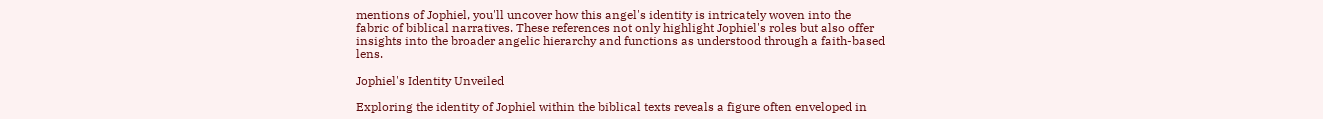mentions of Jophiel, you'll uncover how this angel's identity is intricately woven into the fabric of biblical narratives. These references not only highlight Jophiel's roles but also offer insights into the broader angelic hierarchy and functions as understood through a faith-based lens.

Jophiel's Identity Unveiled

Exploring the identity of Jophiel within the biblical texts reveals a figure often enveloped in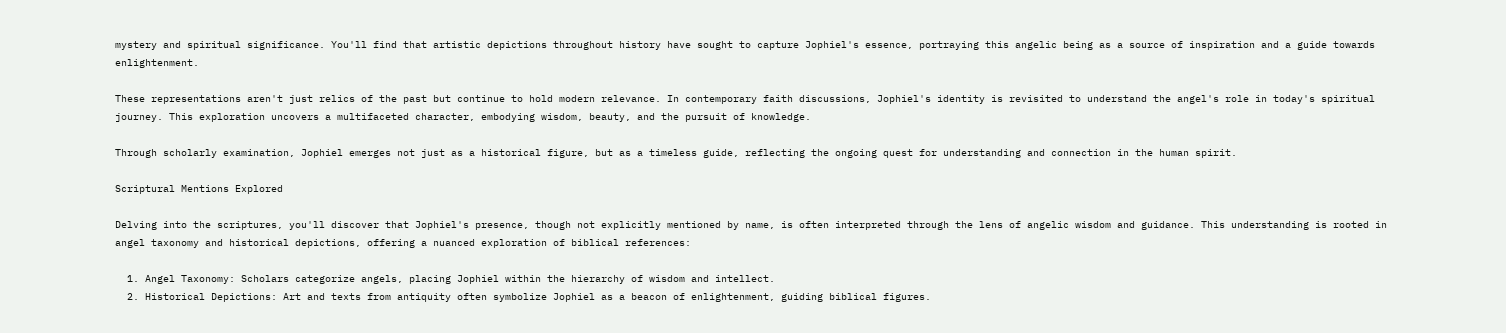mystery and spiritual significance. You'll find that artistic depictions throughout history have sought to capture Jophiel's essence, portraying this angelic being as a source of inspiration and a guide towards enlightenment.

These representations aren't just relics of the past but continue to hold modern relevance. In contemporary faith discussions, Jophiel's identity is revisited to understand the angel's role in today's spiritual journey. This exploration uncovers a multifaceted character, embodying wisdom, beauty, and the pursuit of knowledge.

Through scholarly examination, Jophiel emerges not just as a historical figure, but as a timeless guide, reflecting the ongoing quest for understanding and connection in the human spirit.

Scriptural Mentions Explored

Delving into the scriptures, you'll discover that Jophiel's presence, though not explicitly mentioned by name, is often interpreted through the lens of angelic wisdom and guidance. This understanding is rooted in angel taxonomy and historical depictions, offering a nuanced exploration of biblical references:

  1. Angel Taxonomy: Scholars categorize angels, placing Jophiel within the hierarchy of wisdom and intellect.
  2. Historical Depictions: Art and texts from antiquity often symbolize Jophiel as a beacon of enlightenment, guiding biblical figures.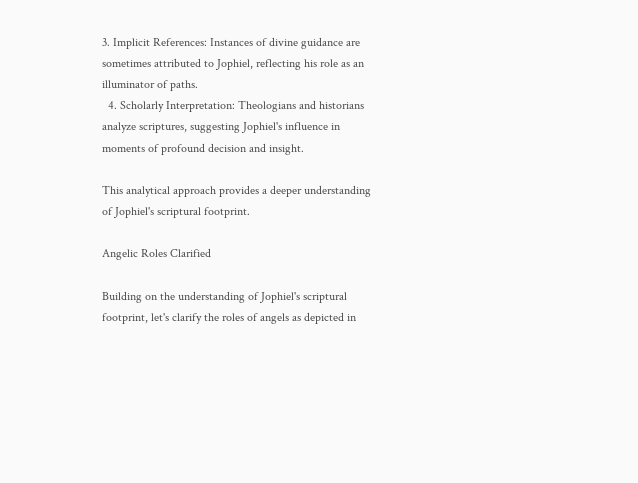3. Implicit References: Instances of divine guidance are sometimes attributed to Jophiel, reflecting his role as an illuminator of paths.
  4. Scholarly Interpretation: Theologians and historians analyze scriptures, suggesting Jophiel's influence in moments of profound decision and insight.

This analytical approach provides a deeper understanding of Jophiel's scriptural footprint.

Angelic Roles Clarified

Building on the understanding of Jophiel's scriptural footprint, let's clarify the roles of angels as depicted in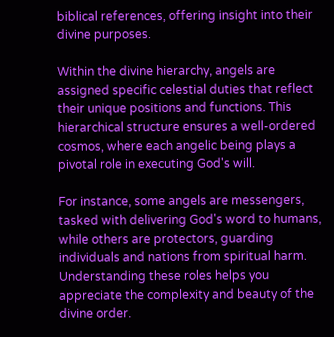biblical references, offering insight into their divine purposes.

Within the divine hierarchy, angels are assigned specific celestial duties that reflect their unique positions and functions. This hierarchical structure ensures a well-ordered cosmos, where each angelic being plays a pivotal role in executing God's will.

For instance, some angels are messengers, tasked with delivering God's word to humans, while others are protectors, guarding individuals and nations from spiritual harm. Understanding these roles helps you appreciate the complexity and beauty of the divine order.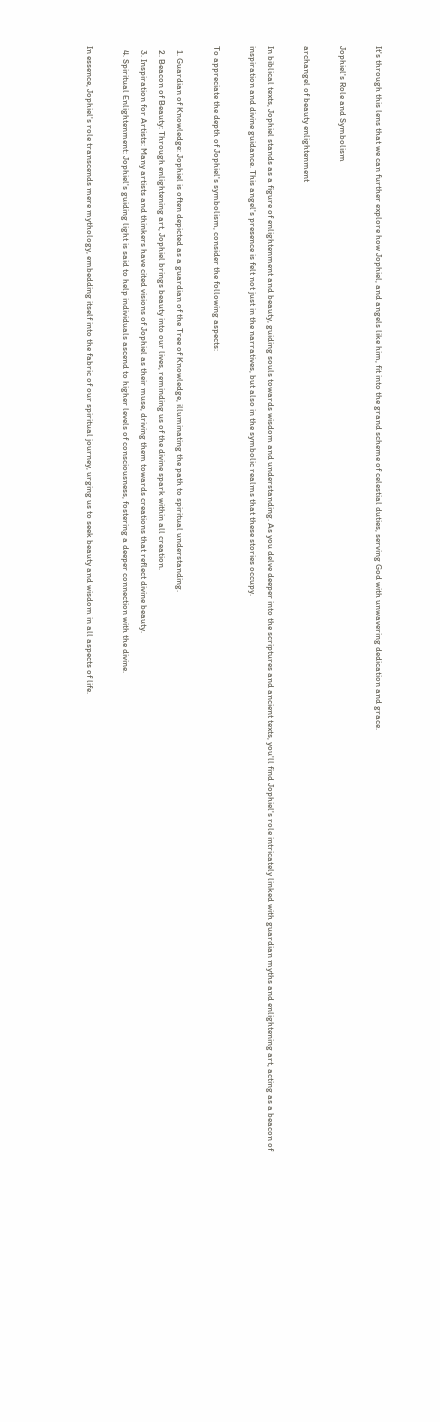It's through this lens that we can further explore how Jophiel, and angels like him, fit into the grand scheme of celestial duties, serving God with unwavering dedication and grace.

Jophiel's Role and Symbolism

archangel of beauty enlightenment

In biblical texts, Jophiel stands as a figure of enlightenment and beauty, guiding souls towards wisdom and understanding. As you delve deeper into the scriptures and ancient texts, you'll find Jophiel's role intricately linked with guardian myths and enlightening art, acting as a beacon of inspiration and divine guidance. This angel's presence is felt not just in the narratives, but also in the symbolic realms that these stories occupy.

To appreciate the depth of Jophiel's symbolism, consider the following aspects:

  1. Guardian of Knowledge: Jophiel is often depicted as a guardian of the Tree of Knowledge, illuminating the path to spiritual understanding.
  2. Beacon of Beauty: Through enlightening art, Jophiel brings beauty into our lives, reminding us of the divine spark within all creation.
  3. Inspiration for Artists: Many artists and thinkers have cited visions of Jophiel as their muse, driving them towards creations that reflect divine beauty.
  4. Spiritual Enlightenment: Jophiel's guiding light is said to help individuals ascend to higher levels of consciousness, fostering a deeper connection with the divine.

In essence, Jophiel's role transcends mere mythology, embedding itself into the fabric of our spiritual journey, urging us to seek beauty and wisdom in all aspects of life.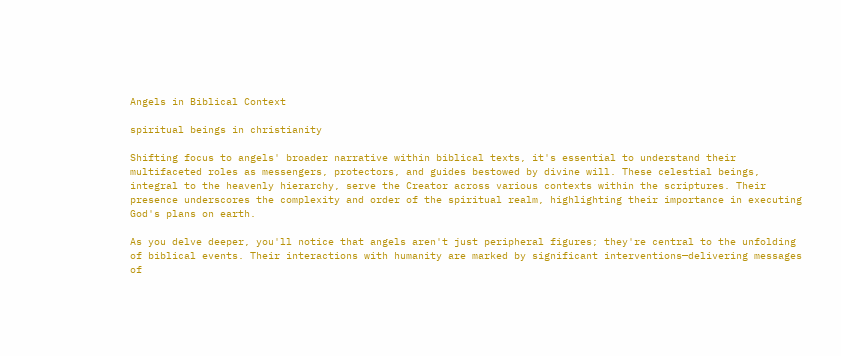Angels in Biblical Context

spiritual beings in christianity

Shifting focus to angels' broader narrative within biblical texts, it's essential to understand their multifaceted roles as messengers, protectors, and guides bestowed by divine will. These celestial beings, integral to the heavenly hierarchy, serve the Creator across various contexts within the scriptures. Their presence underscores the complexity and order of the spiritual realm, highlighting their importance in executing God's plans on earth.

As you delve deeper, you'll notice that angels aren't just peripheral figures; they're central to the unfolding of biblical events. Their interactions with humanity are marked by significant interventions—delivering messages of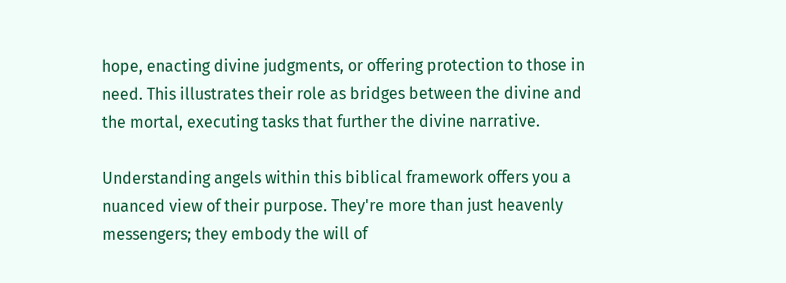hope, enacting divine judgments, or offering protection to those in need. This illustrates their role as bridges between the divine and the mortal, executing tasks that further the divine narrative.

Understanding angels within this biblical framework offers you a nuanced view of their purpose. They're more than just heavenly messengers; they embody the will of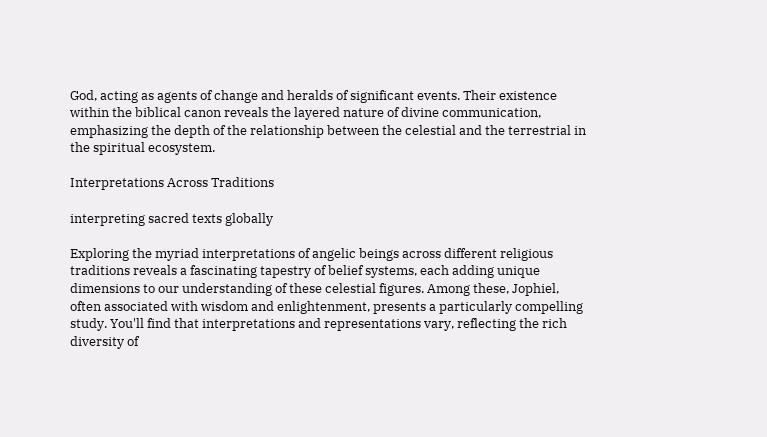God, acting as agents of change and heralds of significant events. Their existence within the biblical canon reveals the layered nature of divine communication, emphasizing the depth of the relationship between the celestial and the terrestrial in the spiritual ecosystem.

Interpretations Across Traditions

interpreting sacred texts globally

Exploring the myriad interpretations of angelic beings across different religious traditions reveals a fascinating tapestry of belief systems, each adding unique dimensions to our understanding of these celestial figures. Among these, Jophiel, often associated with wisdom and enlightenment, presents a particularly compelling study. You'll find that interpretations and representations vary, reflecting the rich diversity of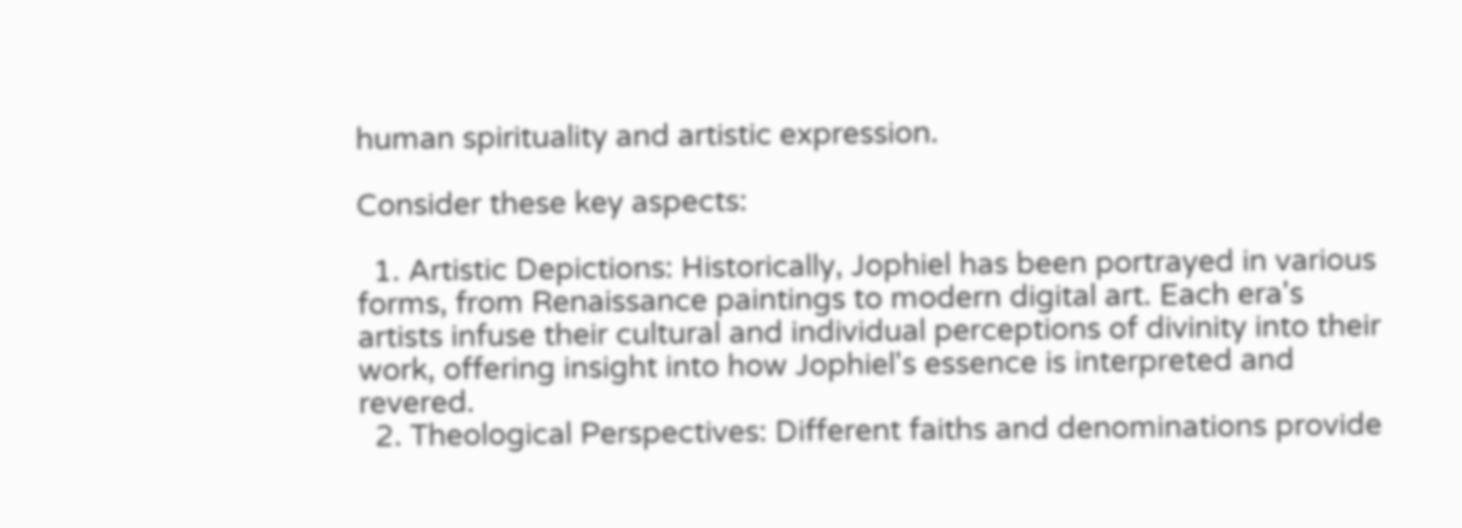human spirituality and artistic expression.

Consider these key aspects:

  1. Artistic Depictions: Historically, Jophiel has been portrayed in various forms, from Renaissance paintings to modern digital art. Each era's artists infuse their cultural and individual perceptions of divinity into their work, offering insight into how Jophiel's essence is interpreted and revered.
  2. Theological Perspectives: Different faiths and denominations provide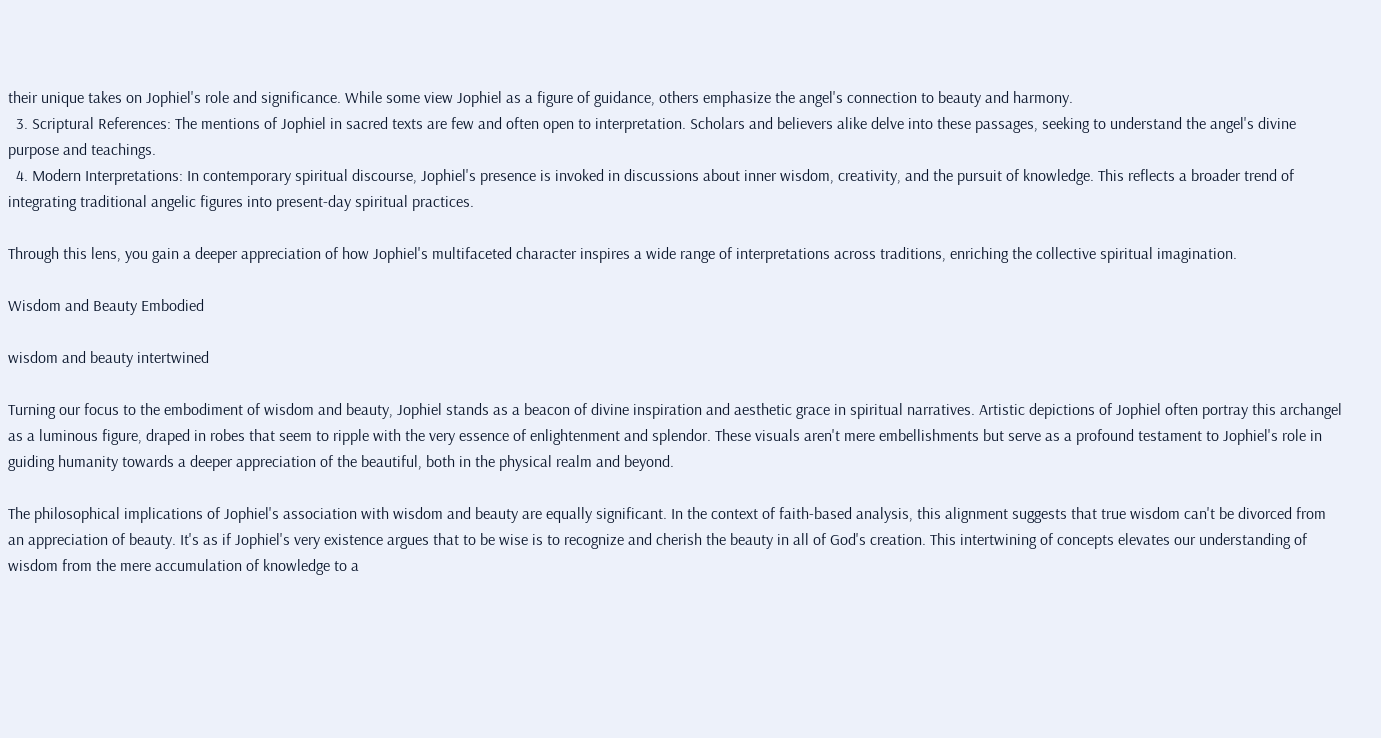their unique takes on Jophiel's role and significance. While some view Jophiel as a figure of guidance, others emphasize the angel's connection to beauty and harmony.
  3. Scriptural References: The mentions of Jophiel in sacred texts are few and often open to interpretation. Scholars and believers alike delve into these passages, seeking to understand the angel's divine purpose and teachings.
  4. Modern Interpretations: In contemporary spiritual discourse, Jophiel's presence is invoked in discussions about inner wisdom, creativity, and the pursuit of knowledge. This reflects a broader trend of integrating traditional angelic figures into present-day spiritual practices.

Through this lens, you gain a deeper appreciation of how Jophiel's multifaceted character inspires a wide range of interpretations across traditions, enriching the collective spiritual imagination.

Wisdom and Beauty Embodied

wisdom and beauty intertwined

Turning our focus to the embodiment of wisdom and beauty, Jophiel stands as a beacon of divine inspiration and aesthetic grace in spiritual narratives. Artistic depictions of Jophiel often portray this archangel as a luminous figure, draped in robes that seem to ripple with the very essence of enlightenment and splendor. These visuals aren't mere embellishments but serve as a profound testament to Jophiel's role in guiding humanity towards a deeper appreciation of the beautiful, both in the physical realm and beyond.

The philosophical implications of Jophiel's association with wisdom and beauty are equally significant. In the context of faith-based analysis, this alignment suggests that true wisdom can't be divorced from an appreciation of beauty. It's as if Jophiel's very existence argues that to be wise is to recognize and cherish the beauty in all of God's creation. This intertwining of concepts elevates our understanding of wisdom from the mere accumulation of knowledge to a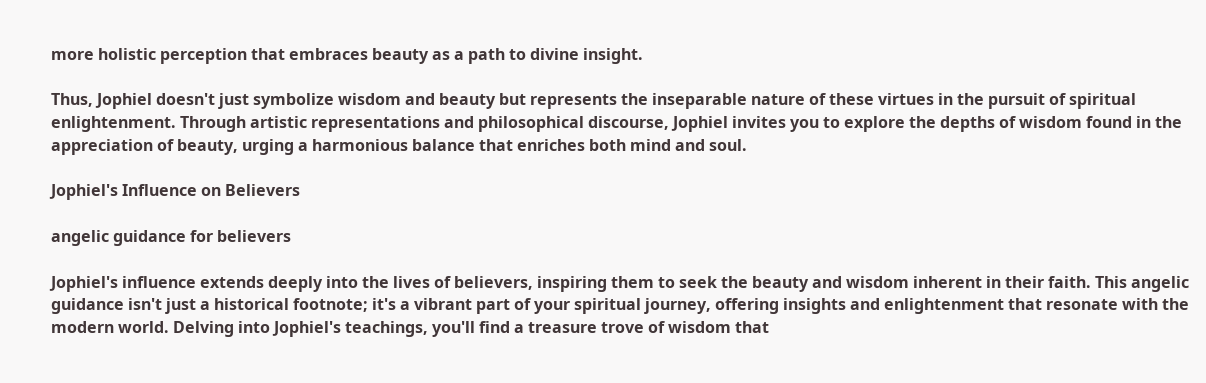more holistic perception that embraces beauty as a path to divine insight.

Thus, Jophiel doesn't just symbolize wisdom and beauty but represents the inseparable nature of these virtues in the pursuit of spiritual enlightenment. Through artistic representations and philosophical discourse, Jophiel invites you to explore the depths of wisdom found in the appreciation of beauty, urging a harmonious balance that enriches both mind and soul.

Jophiel's Influence on Believers

angelic guidance for believers

Jophiel's influence extends deeply into the lives of believers, inspiring them to seek the beauty and wisdom inherent in their faith. This angelic guidance isn't just a historical footnote; it's a vibrant part of your spiritual journey, offering insights and enlightenment that resonate with the modern world. Delving into Jophiel's teachings, you'll find a treasure trove of wisdom that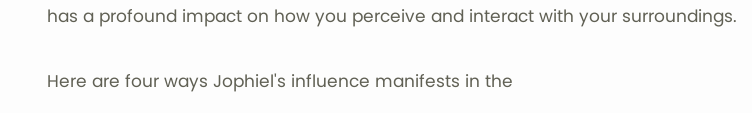has a profound impact on how you perceive and interact with your surroundings.

Here are four ways Jophiel's influence manifests in the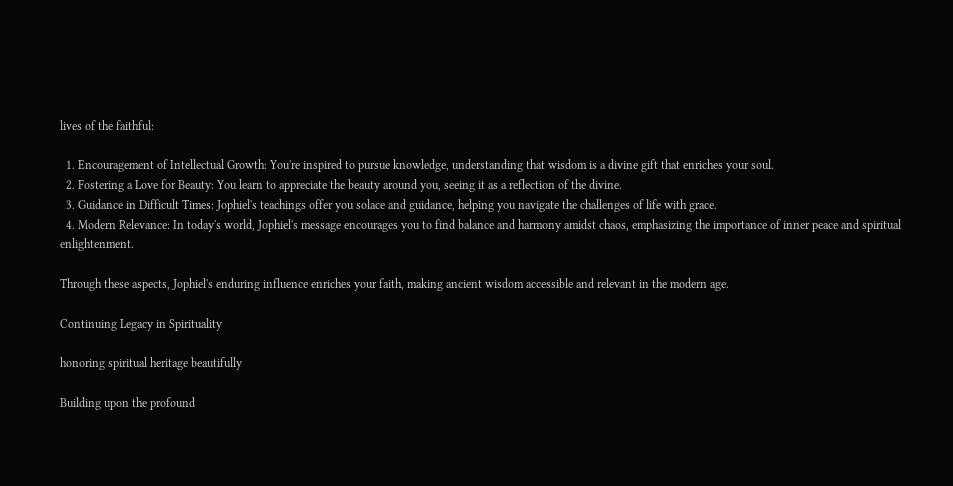lives of the faithful:

  1. Encouragement of Intellectual Growth: You're inspired to pursue knowledge, understanding that wisdom is a divine gift that enriches your soul.
  2. Fostering a Love for Beauty: You learn to appreciate the beauty around you, seeing it as a reflection of the divine.
  3. Guidance in Difficult Times: Jophiel's teachings offer you solace and guidance, helping you navigate the challenges of life with grace.
  4. Modern Relevance: In today's world, Jophiel's message encourages you to find balance and harmony amidst chaos, emphasizing the importance of inner peace and spiritual enlightenment.

Through these aspects, Jophiel's enduring influence enriches your faith, making ancient wisdom accessible and relevant in the modern age.

Continuing Legacy in Spirituality

honoring spiritual heritage beautifully

Building upon the profound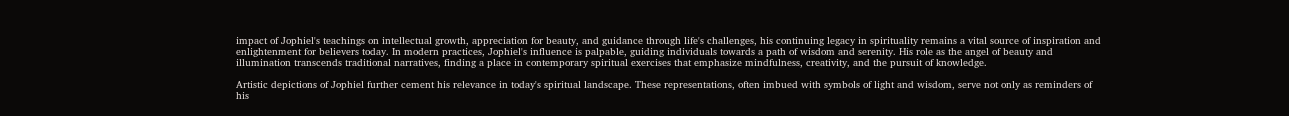impact of Jophiel's teachings on intellectual growth, appreciation for beauty, and guidance through life's challenges, his continuing legacy in spirituality remains a vital source of inspiration and enlightenment for believers today. In modern practices, Jophiel's influence is palpable, guiding individuals towards a path of wisdom and serenity. His role as the angel of beauty and illumination transcends traditional narratives, finding a place in contemporary spiritual exercises that emphasize mindfulness, creativity, and the pursuit of knowledge.

Artistic depictions of Jophiel further cement his relevance in today's spiritual landscape. These representations, often imbued with symbols of light and wisdom, serve not only as reminders of his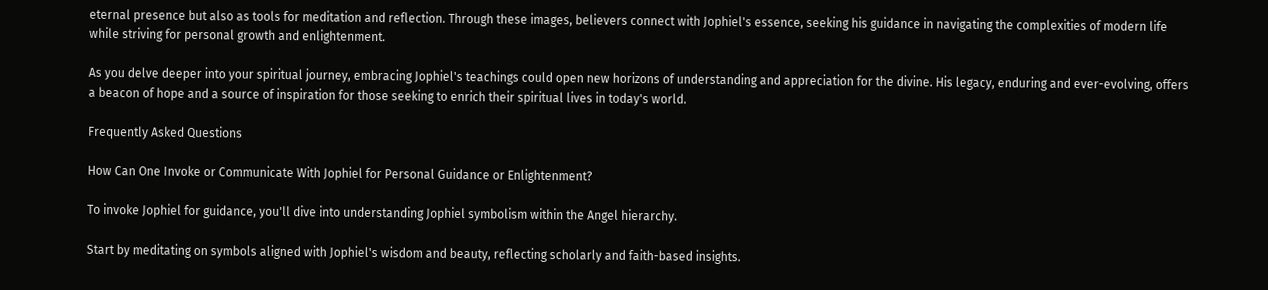eternal presence but also as tools for meditation and reflection. Through these images, believers connect with Jophiel's essence, seeking his guidance in navigating the complexities of modern life while striving for personal growth and enlightenment.

As you delve deeper into your spiritual journey, embracing Jophiel's teachings could open new horizons of understanding and appreciation for the divine. His legacy, enduring and ever-evolving, offers a beacon of hope and a source of inspiration for those seeking to enrich their spiritual lives in today's world.

Frequently Asked Questions

How Can One Invoke or Communicate With Jophiel for Personal Guidance or Enlightenment?

To invoke Jophiel for guidance, you'll dive into understanding Jophiel symbolism within the Angel hierarchy.

Start by meditating on symbols aligned with Jophiel's wisdom and beauty, reflecting scholarly and faith-based insights.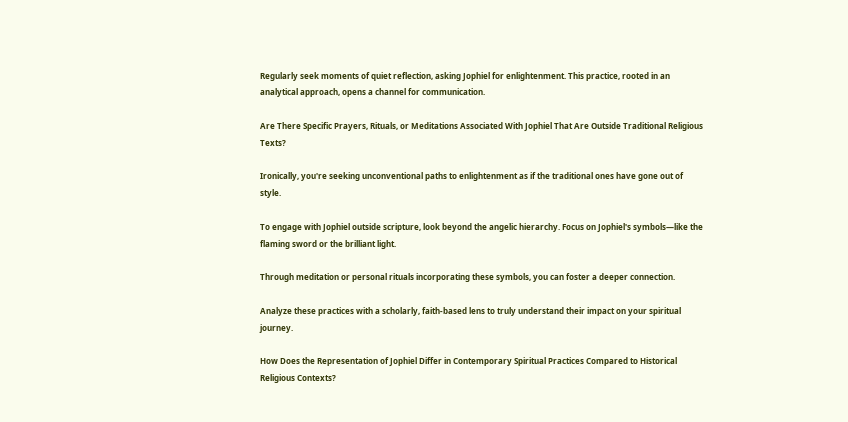Regularly seek moments of quiet reflection, asking Jophiel for enlightenment. This practice, rooted in an analytical approach, opens a channel for communication.

Are There Specific Prayers, Rituals, or Meditations Associated With Jophiel That Are Outside Traditional Religious Texts?

Ironically, you're seeking unconventional paths to enlightenment as if the traditional ones have gone out of style.

To engage with Jophiel outside scripture, look beyond the angelic hierarchy. Focus on Jophiel's symbols—like the flaming sword or the brilliant light.

Through meditation or personal rituals incorporating these symbols, you can foster a deeper connection.

Analyze these practices with a scholarly, faith-based lens to truly understand their impact on your spiritual journey.

How Does the Representation of Jophiel Differ in Contemporary Spiritual Practices Compared to Historical Religious Contexts?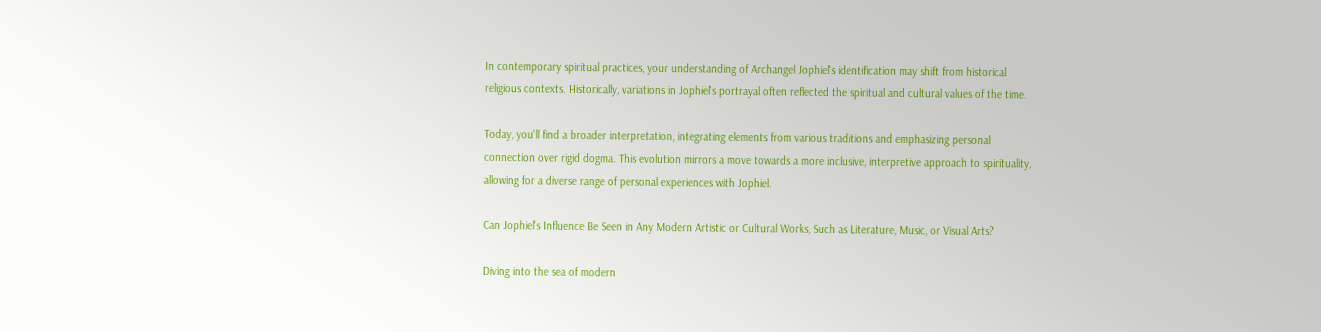In contemporary spiritual practices, your understanding of Archangel Jophiel's identification may shift from historical religious contexts. Historically, variations in Jophiel's portrayal often reflected the spiritual and cultural values of the time.

Today, you'll find a broader interpretation, integrating elements from various traditions and emphasizing personal connection over rigid dogma. This evolution mirrors a move towards a more inclusive, interpretive approach to spirituality, allowing for a diverse range of personal experiences with Jophiel.

Can Jophiel's Influence Be Seen in Any Modern Artistic or Cultural Works, Such as Literature, Music, or Visual Arts?

Diving into the sea of modern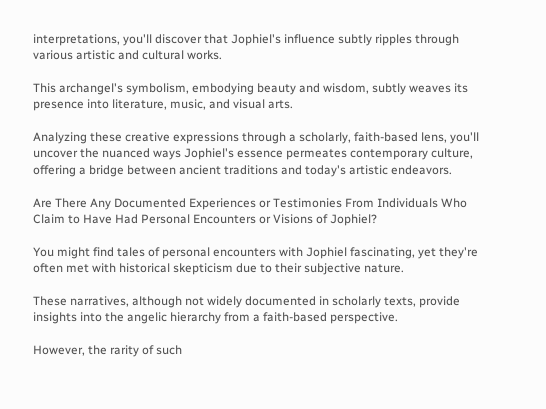interpretations, you'll discover that Jophiel's influence subtly ripples through various artistic and cultural works.

This archangel's symbolism, embodying beauty and wisdom, subtly weaves its presence into literature, music, and visual arts.

Analyzing these creative expressions through a scholarly, faith-based lens, you'll uncover the nuanced ways Jophiel's essence permeates contemporary culture, offering a bridge between ancient traditions and today's artistic endeavors.

Are There Any Documented Experiences or Testimonies From Individuals Who Claim to Have Had Personal Encounters or Visions of Jophiel?

You might find tales of personal encounters with Jophiel fascinating, yet they're often met with historical skepticism due to their subjective nature.

These narratives, although not widely documented in scholarly texts, provide insights into the angelic hierarchy from a faith-based perspective.

However, the rarity of such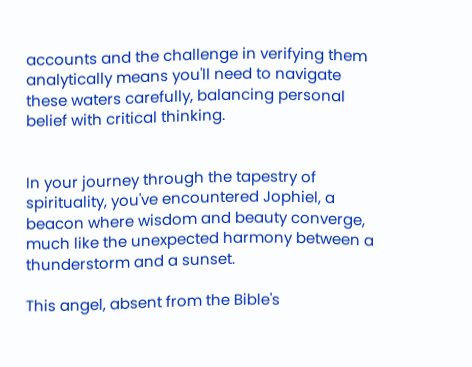accounts and the challenge in verifying them analytically means you'll need to navigate these waters carefully, balancing personal belief with critical thinking.


In your journey through the tapestry of spirituality, you've encountered Jophiel, a beacon where wisdom and beauty converge, much like the unexpected harmony between a thunderstorm and a sunset.

This angel, absent from the Bible's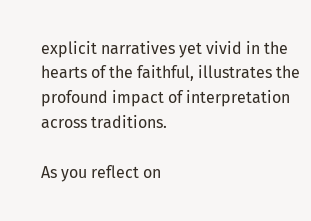explicit narratives yet vivid in the hearts of the faithful, illustrates the profound impact of interpretation across traditions.

As you reflect on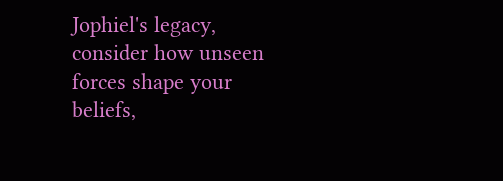Jophiel's legacy, consider how unseen forces shape your beliefs,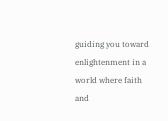guiding you toward enlightenment in a world where faith and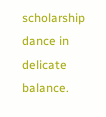scholarship dance in delicate balance.